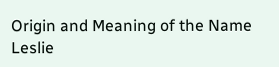Origin and Meaning of the Name Leslie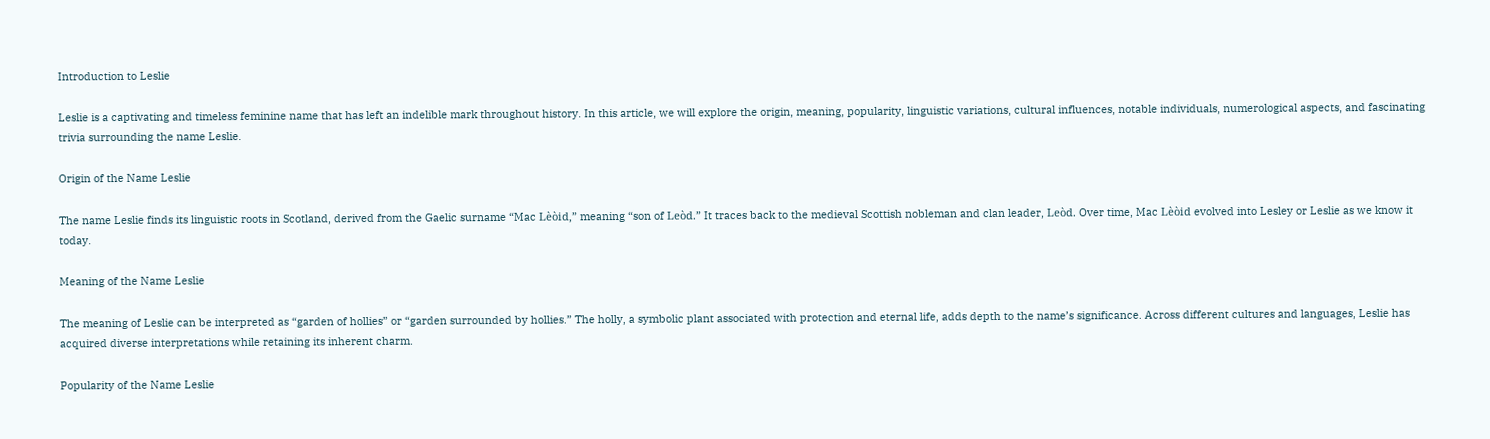Introduction to Leslie

Leslie is a captivating and timeless feminine name that has left an indelible mark throughout history. In this article, we will explore the origin, meaning, popularity, linguistic variations, cultural influences, notable individuals, numerological aspects, and fascinating trivia surrounding the name Leslie.

Origin of the Name Leslie

The name Leslie finds its linguistic roots in Scotland, derived from the Gaelic surname “Mac Lèòid,” meaning “son of Leòd.” It traces back to the medieval Scottish nobleman and clan leader, Leòd. Over time, Mac Lèòid evolved into Lesley or Leslie as we know it today.

Meaning of the Name Leslie

The meaning of Leslie can be interpreted as “garden of hollies” or “garden surrounded by hollies.” The holly, a symbolic plant associated with protection and eternal life, adds depth to the name’s significance. Across different cultures and languages, Leslie has acquired diverse interpretations while retaining its inherent charm.

Popularity of the Name Leslie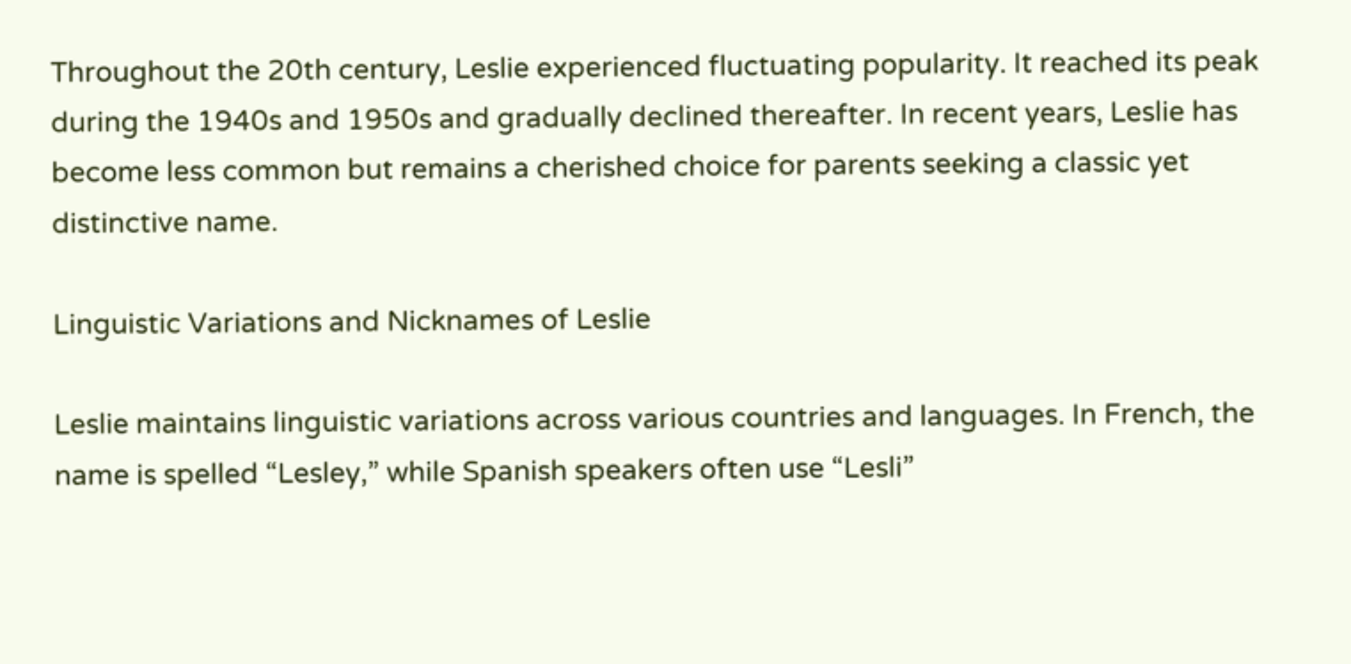Throughout the 20th century, Leslie experienced fluctuating popularity. It reached its peak during the 1940s and 1950s and gradually declined thereafter. In recent years, Leslie has become less common but remains a cherished choice for parents seeking a classic yet distinctive name.

Linguistic Variations and Nicknames of Leslie

Leslie maintains linguistic variations across various countries and languages. In French, the name is spelled “Lesley,” while Spanish speakers often use “Lesli”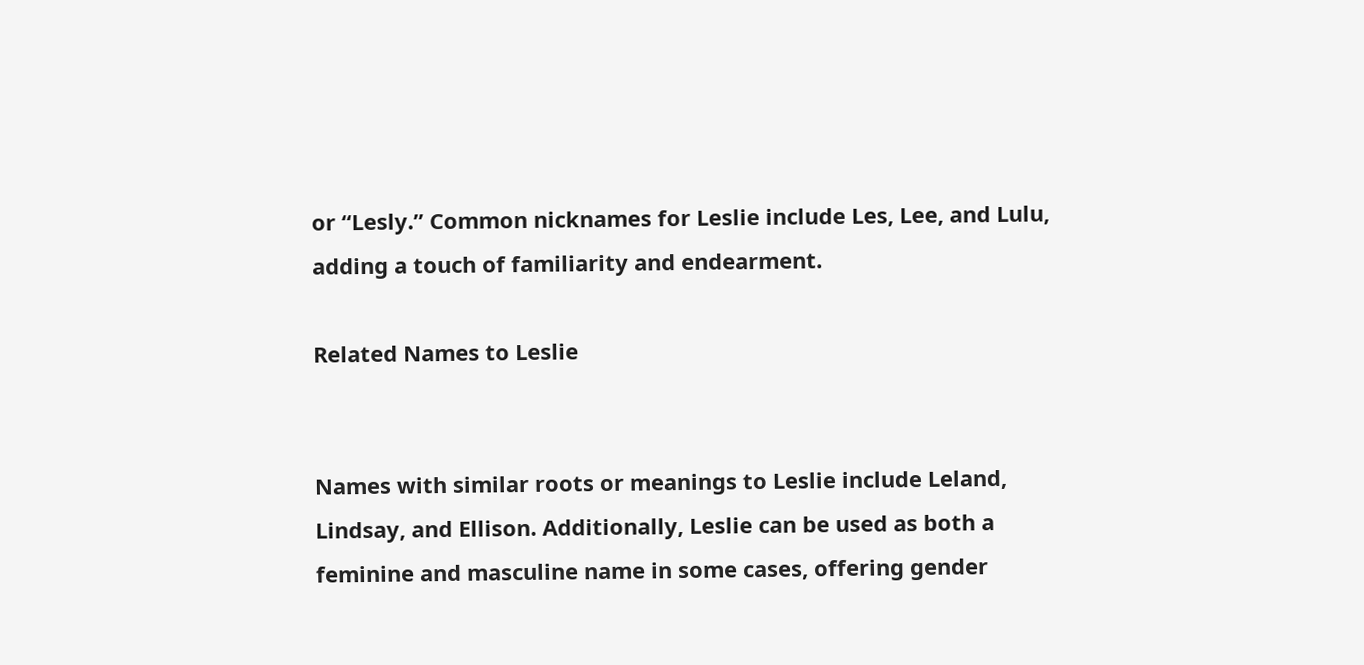or “Lesly.” Common nicknames for Leslie include Les, Lee, and Lulu, adding a touch of familiarity and endearment.

Related Names to Leslie


Names with similar roots or meanings to Leslie include Leland, Lindsay, and Ellison. Additionally, Leslie can be used as both a feminine and masculine name in some cases, offering gender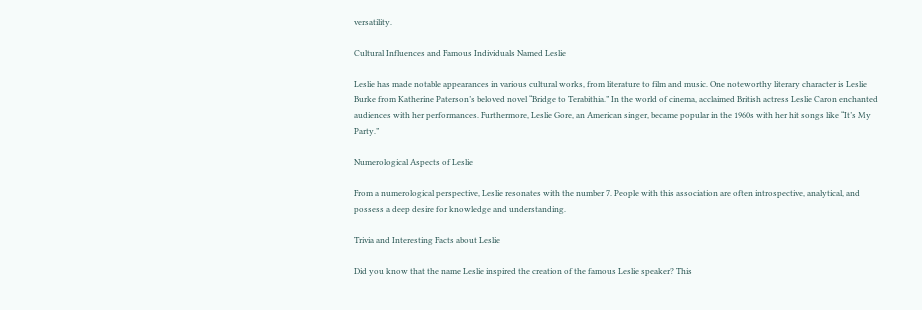versatility.

Cultural Influences and Famous Individuals Named Leslie

Leslie has made notable appearances in various cultural works, from literature to film and music. One noteworthy literary character is Leslie Burke from Katherine Paterson’s beloved novel “Bridge to Terabithia.” In the world of cinema, acclaimed British actress Leslie Caron enchanted audiences with her performances. Furthermore, Leslie Gore, an American singer, became popular in the 1960s with her hit songs like “It’s My Party.”

Numerological Aspects of Leslie

From a numerological perspective, Leslie resonates with the number 7. People with this association are often introspective, analytical, and possess a deep desire for knowledge and understanding.

Trivia and Interesting Facts about Leslie

Did you know that the name Leslie inspired the creation of the famous Leslie speaker? This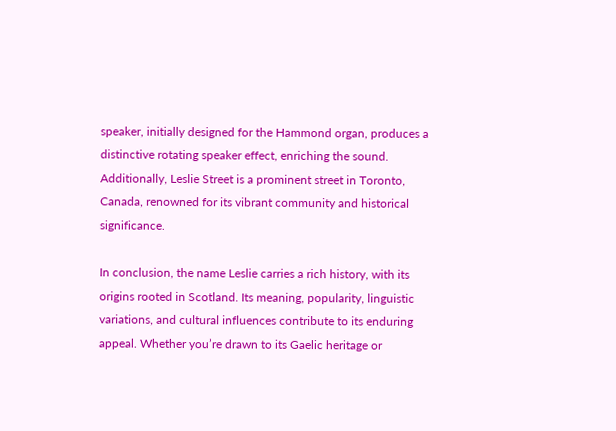speaker, initially designed for the Hammond organ, produces a distinctive rotating speaker effect, enriching the sound. Additionally, Leslie Street is a prominent street in Toronto, Canada, renowned for its vibrant community and historical significance.

In conclusion, the name Leslie carries a rich history, with its origins rooted in Scotland. Its meaning, popularity, linguistic variations, and cultural influences contribute to its enduring appeal. Whether you’re drawn to its Gaelic heritage or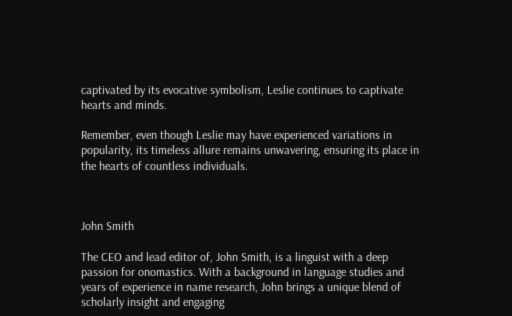captivated by its evocative symbolism, Leslie continues to captivate hearts and minds.

Remember, even though Leslie may have experienced variations in popularity, its timeless allure remains unwavering, ensuring its place in the hearts of countless individuals.



John Smith

The CEO and lead editor of, John Smith, is a linguist with a deep passion for onomastics. With a background in language studies and years of experience in name research, John brings a unique blend of scholarly insight and engaging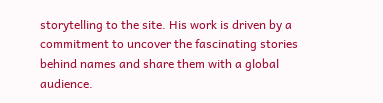storytelling to the site. His work is driven by a commitment to uncover the fascinating stories behind names and share them with a global audience.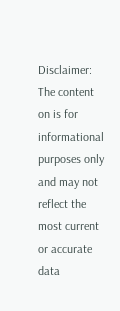Disclaimer: The content on is for informational purposes only and may not reflect the most current or accurate data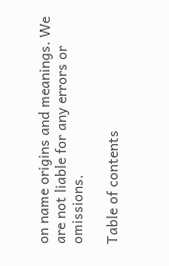on name origins and meanings. We are not liable for any errors or omissions.

Table of contents